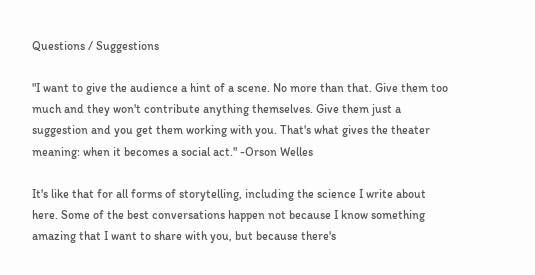Questions / Suggestions

"I want to give the audience a hint of a scene. No more than that. Give them too much and they won't contribute anything themselves. Give them just a suggestion and you get them working with you. That's what gives the theater meaning: when it becomes a social act." -Orson Welles

It's like that for all forms of storytelling, including the science I write about here. Some of the best conversations happen not because I know something amazing that I want to share with you, but because there's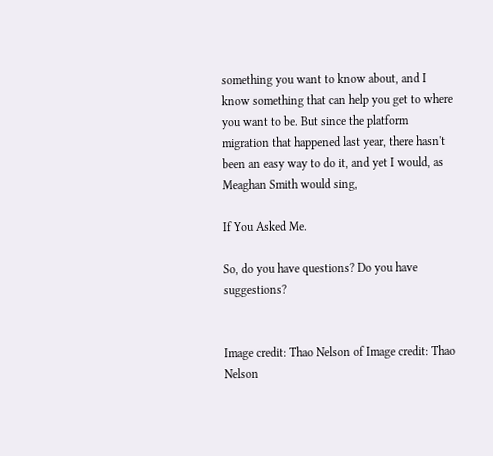something you want to know about, and I know something that can help you get to where you want to be. But since the platform migration that happened last year, there hasn't been an easy way to do it, and yet I would, as Meaghan Smith would sing,

If You Asked Me.

So, do you have questions? Do you have suggestions?


Image credit: Thao Nelson of Image credit: Thao Nelson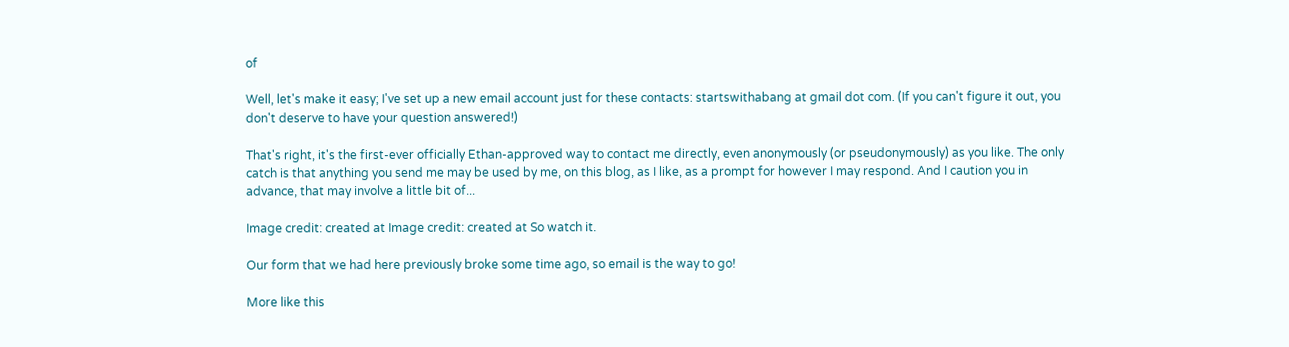of

Well, let's make it easy; I've set up a new email account just for these contacts: startswithabang at gmail dot com. (If you can't figure it out, you don't deserve to have your question answered!)

That's right, it's the first-ever officially Ethan-approved way to contact me directly, even anonymously (or pseudonymously) as you like. The only catch is that anything you send me may be used by me, on this blog, as I like, as a prompt for however I may respond. And I caution you in advance, that may involve a little bit of...

Image credit: created at Image credit: created at So watch it.

Our form that we had here previously broke some time ago, so email is the way to go!

More like this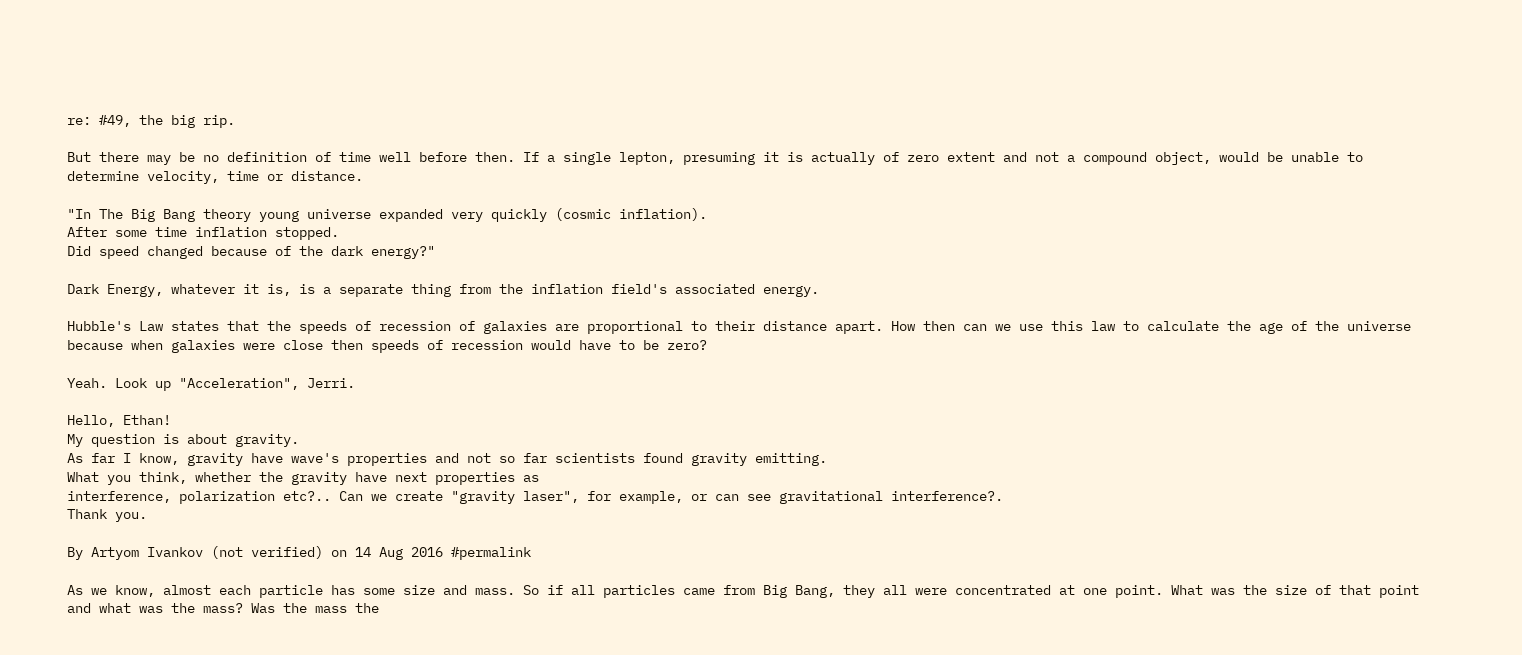re: #49, the big rip.

But there may be no definition of time well before then. If a single lepton, presuming it is actually of zero extent and not a compound object, would be unable to determine velocity, time or distance.

"In The Big Bang theory young universe expanded very quickly (cosmic inflation).
After some time inflation stopped.
Did speed changed because of the dark energy?"

Dark Energy, whatever it is, is a separate thing from the inflation field's associated energy.

Hubble's Law states that the speeds of recession of galaxies are proportional to their distance apart. How then can we use this law to calculate the age of the universe because when galaxies were close then speeds of recession would have to be zero?

Yeah. Look up "Acceleration", Jerri.

Hello, Ethan!
My question is about gravity.
As far I know, gravity have wave's properties and not so far scientists found gravity emitting.
What you think, whether the gravity have next properties as
interference, polarization etc?.. Can we create "gravity laser", for example, or can see gravitational interference?.
Thank you.

By Artyom Ivankov (not verified) on 14 Aug 2016 #permalink

As we know, almost each particle has some size and mass. So if all particles came from Big Bang, they all were concentrated at one point. What was the size of that point and what was the mass? Was the mass the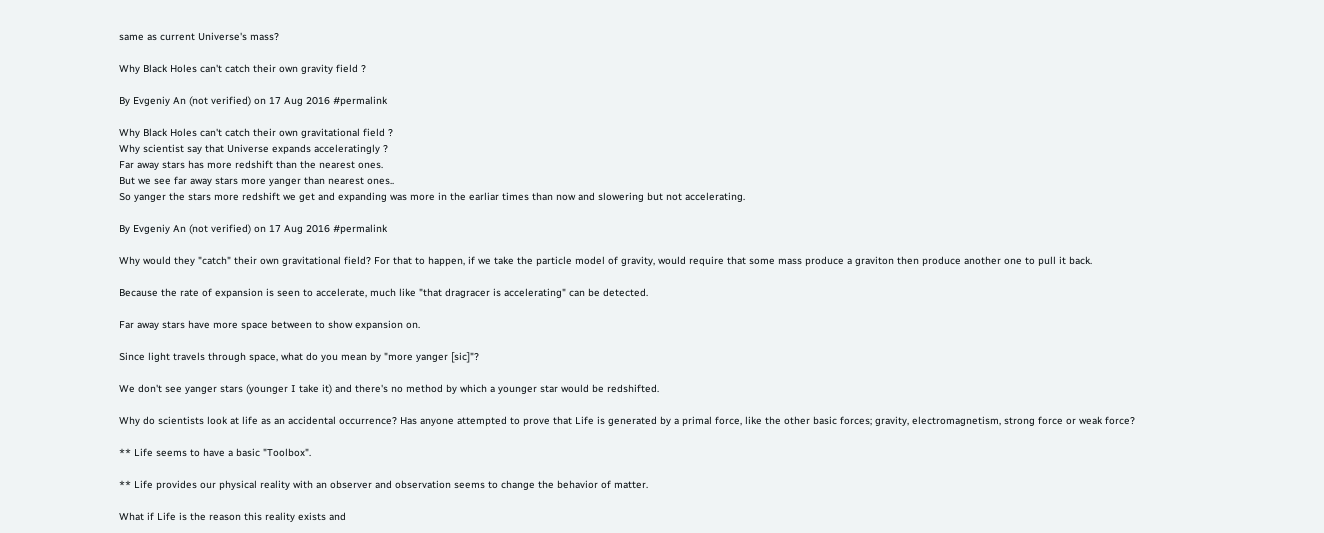same as current Universe's mass?

Why Black Holes can't catch their own gravity field ?

By Evgeniy An (not verified) on 17 Aug 2016 #permalink

Why Black Holes can't catch their own gravitational field ?
Why scientist say that Universe expands acceleratingly ?
Far away stars has more redshift than the nearest ones.
But we see far away stars more yanger than nearest ones..
So yanger the stars more redshift we get and expanding was more in the earliar times than now and slowering but not accelerating.

By Evgeniy An (not verified) on 17 Aug 2016 #permalink

Why would they "catch" their own gravitational field? For that to happen, if we take the particle model of gravity, would require that some mass produce a graviton then produce another one to pull it back.

Because the rate of expansion is seen to accelerate, much like "that dragracer is accelerating" can be detected.

Far away stars have more space between to show expansion on.

Since light travels through space, what do you mean by "more yanger [sic]"?

We don't see yanger stars (younger I take it) and there's no method by which a younger star would be redshifted.

Why do scientists look at life as an accidental occurrence? Has anyone attempted to prove that Life is generated by a primal force, like the other basic forces; gravity, electromagnetism, strong force or weak force?

** Life seems to have a basic "Toolbox".

** Life provides our physical reality with an observer and observation seems to change the behavior of matter.

What if Life is the reason this reality exists and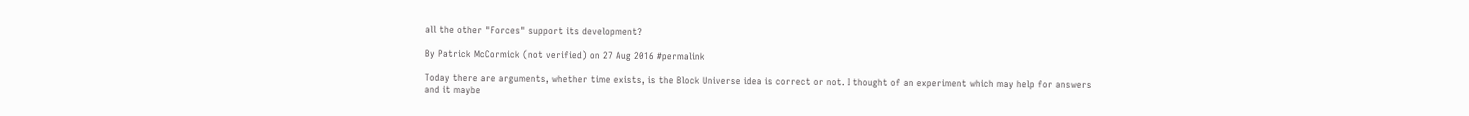all the other "Forces" support its development?

By Patrick McCormick (not verified) on 27 Aug 2016 #permalink

Today there are arguments, whether time exists, is the Block Universe idea is correct or not. I thought of an experiment which may help for answers and it maybe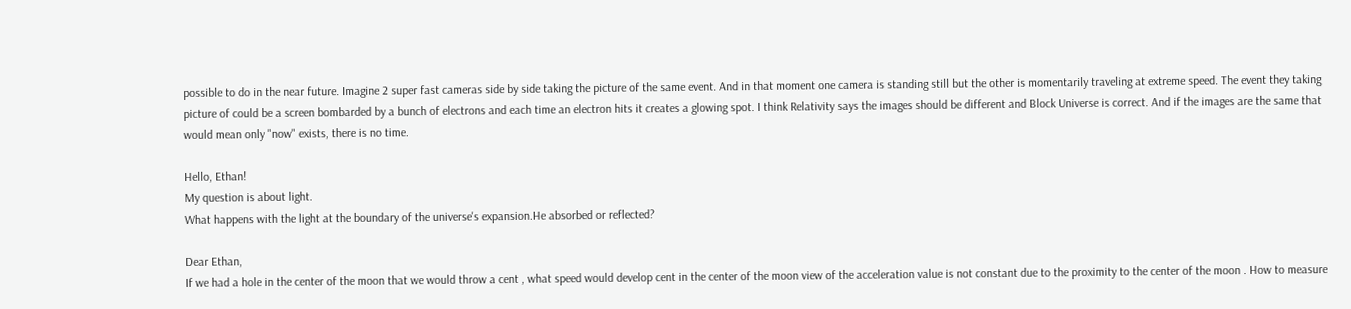possible to do in the near future. Imagine 2 super fast cameras side by side taking the picture of the same event. And in that moment one camera is standing still but the other is momentarily traveling at extreme speed. The event they taking picture of could be a screen bombarded by a bunch of electrons and each time an electron hits it creates a glowing spot. I think Relativity says the images should be different and Block Universe is correct. And if the images are the same that would mean only "now" exists, there is no time.

Hello, Ethan!
My question is about light.
What happens with the light at the boundary of the universe's expansion.He absorbed or reflected?

Dear Ethan,
If we had a hole in the center of the moon that we would throw a cent , what speed would develop cent in the center of the moon view of the acceleration value is not constant due to the proximity to the center of the moon . How to measure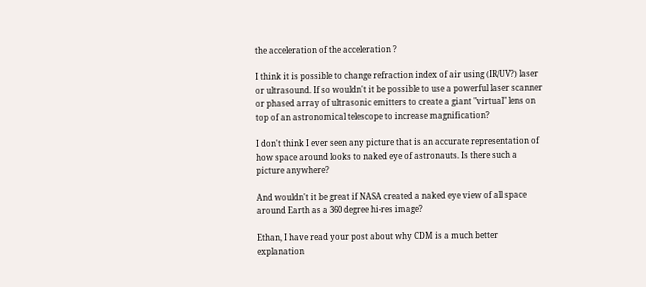the acceleration of the acceleration ?

I think it is possible to change refraction index of air using (IR/UV?) laser or ultrasound. If so wouldn't it be possible to use a powerful laser scanner or phased array of ultrasonic emitters to create a giant "virtual" lens on top of an astronomical telescope to increase magnification?

I don't think I ever seen any picture that is an accurate representation of how space around looks to naked eye of astronauts. Is there such a picture anywhere?

And wouldn't it be great if NASA created a naked eye view of all space around Earth as a 360 degree hi-res image?

Ethan, I have read your post about why CDM is a much better explanation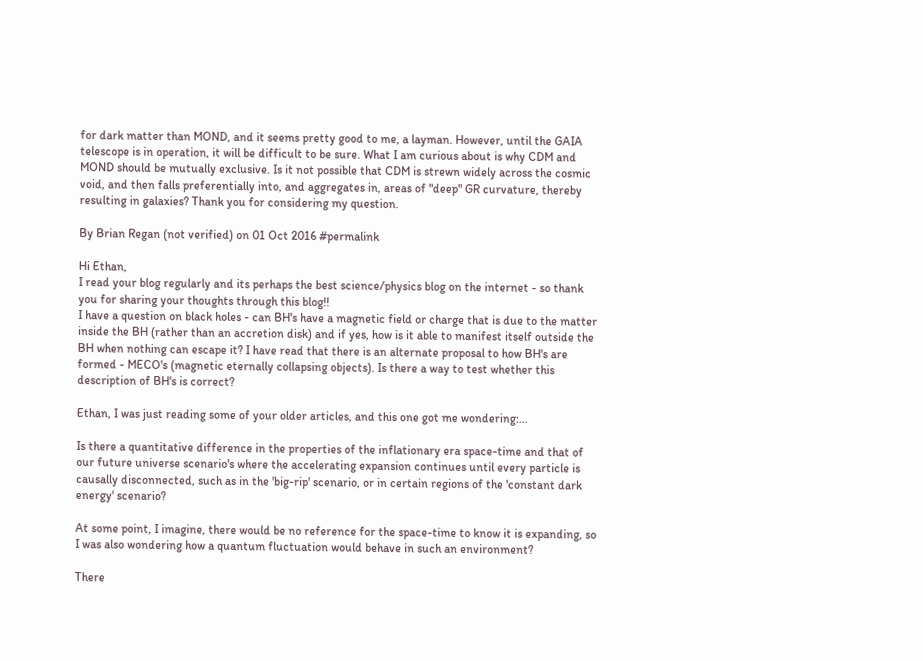for dark matter than MOND, and it seems pretty good to me, a layman. However, until the GAIA telescope is in operation, it will be difficult to be sure. What I am curious about is why CDM and MOND should be mutually exclusive. Is it not possible that CDM is strewn widely across the cosmic void, and then falls preferentially into, and aggregates in, areas of "deep" GR curvature, thereby resulting in galaxies? Thank you for considering my question.

By Brian Regan (not verified) on 01 Oct 2016 #permalink

Hi Ethan,
I read your blog regularly and its perhaps the best science/physics blog on the internet - so thank you for sharing your thoughts through this blog!!
I have a question on black holes - can BH's have a magnetic field or charge that is due to the matter inside the BH (rather than an accretion disk) and if yes, how is it able to manifest itself outside the BH when nothing can escape it? I have read that there is an alternate proposal to how BH's are formed - MECO's (magnetic eternally collapsing objects). Is there a way to test whether this description of BH's is correct?

Ethan, I was just reading some of your older articles, and this one got me wondering:…

Is there a quantitative difference in the properties of the inflationary era space-time and that of our future universe scenario's where the accelerating expansion continues until every particle is causally disconnected, such as in the 'big-rip' scenario, or in certain regions of the 'constant dark energy' scenario?

At some point, I imagine, there would be no reference for the space-time to know it is expanding, so I was also wondering how a quantum fluctuation would behave in such an environment?

There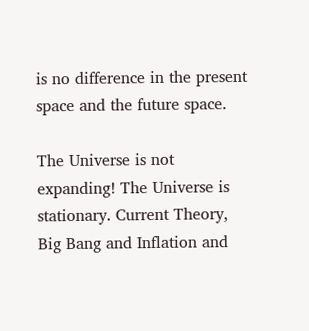is no difference in the present space and the future space.

The Universe is not expanding! The Universe is stationary. Current Theory, Big Bang and Inflation and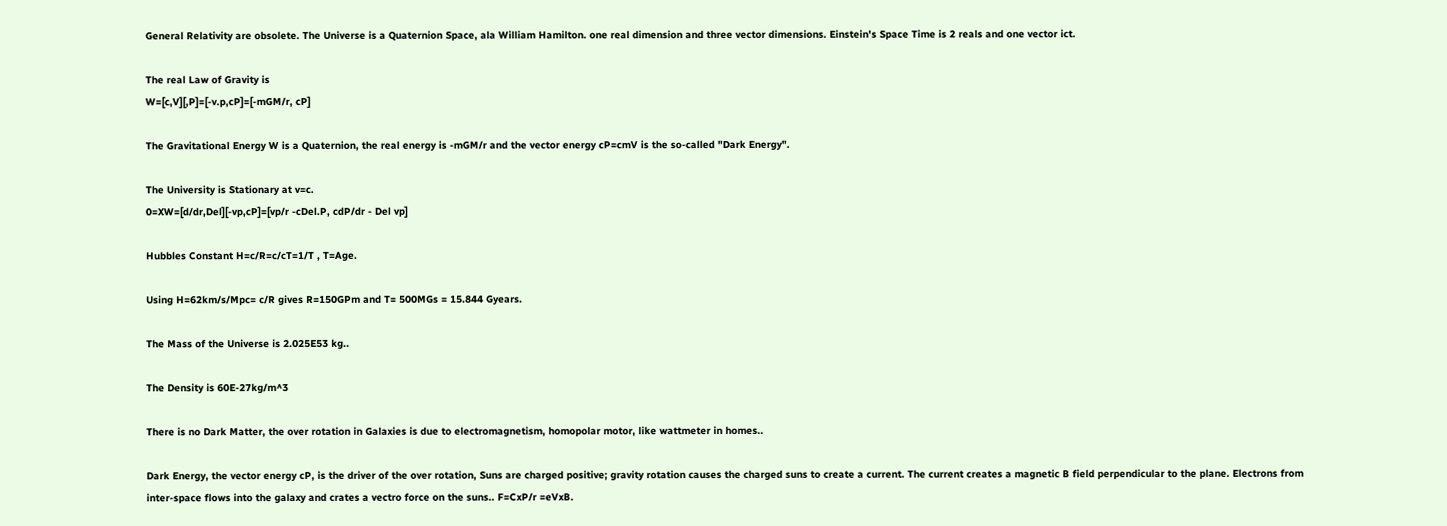General Relativity are obsolete. The Universe is a Quaternion Space, ala William Hamilton. one real dimension and three vector dimensions. Einstein's Space Time is 2 reals and one vector ict.

The real Law of Gravity is
W=[c,V][,P]=[-v.p,cP]=[-mGM/r, cP]

The Gravitational Energy W is a Quaternion, the real energy is -mGM/r and the vector energy cP=cmV is the so-called "Dark Energy".

The University is Stationary at v=c.
0=XW=[d/dr,Del][-vp,cP]=[vp/r -cDel.P, cdP/dr - Del vp]

Hubbles Constant H=c/R=c/cT=1/T , T=Age.

Using H=62km/s/Mpc= c/R gives R=150GPm and T= 500MGs = 15.844 Gyears.

The Mass of the Universe is 2.025E53 kg..

The Density is 60E-27kg/m^3

There is no Dark Matter, the over rotation in Galaxies is due to electromagnetism, homopolar motor, like wattmeter in homes..

Dark Energy, the vector energy cP, is the driver of the over rotation, Suns are charged positive; gravity rotation causes the charged suns to create a current. The current creates a magnetic B field perpendicular to the plane. Electrons from inter-space flows into the galaxy and crates a vectro force on the suns.. F=CxP/r =eVxB.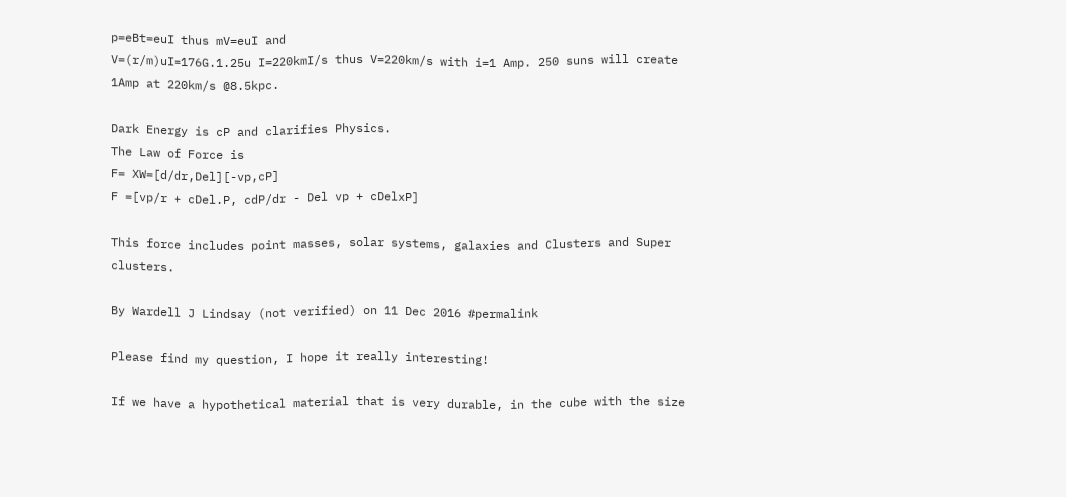p=eBt=euI thus mV=euI and
V=(r/m)uI=176G.1.25u I=220kmI/s thus V=220km/s with i=1 Amp. 250 suns will create 1Amp at 220km/s @8.5kpc.

Dark Energy is cP and clarifies Physics.
The Law of Force is
F= XW=[d/dr,Del][-vp,cP]
F =[vp/r + cDel.P, cdP/dr - Del vp + cDelxP]

This force includes point masses, solar systems, galaxies and Clusters and Super clusters.

By Wardell J Lindsay (not verified) on 11 Dec 2016 #permalink

Please find my question, I hope it really interesting!

If we have a hypothetical material that is very durable, in the cube with the size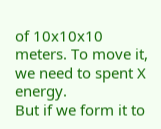of 10x10x10 meters. To move it, we need to spent X energy.
But if we form it to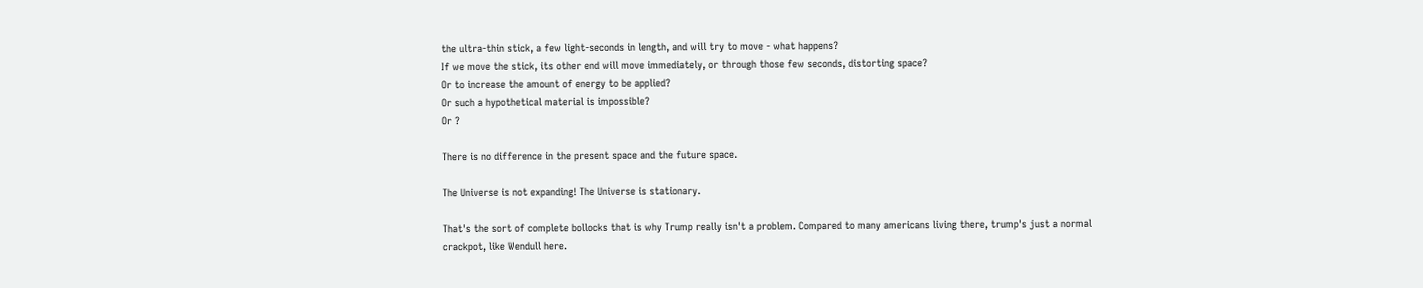the ultra-thin stick, a few light-seconds in length, and will try to move - what happens?
If we move the stick, its other end will move immediately, or through those few seconds, distorting space?
Or to increase the amount of energy to be applied?
Or such a hypothetical material is impossible?
Or ?

There is no difference in the present space and the future space.

The Universe is not expanding! The Universe is stationary.

That's the sort of complete bollocks that is why Trump really isn't a problem. Compared to many americans living there, trump's just a normal crackpot, like Wendull here.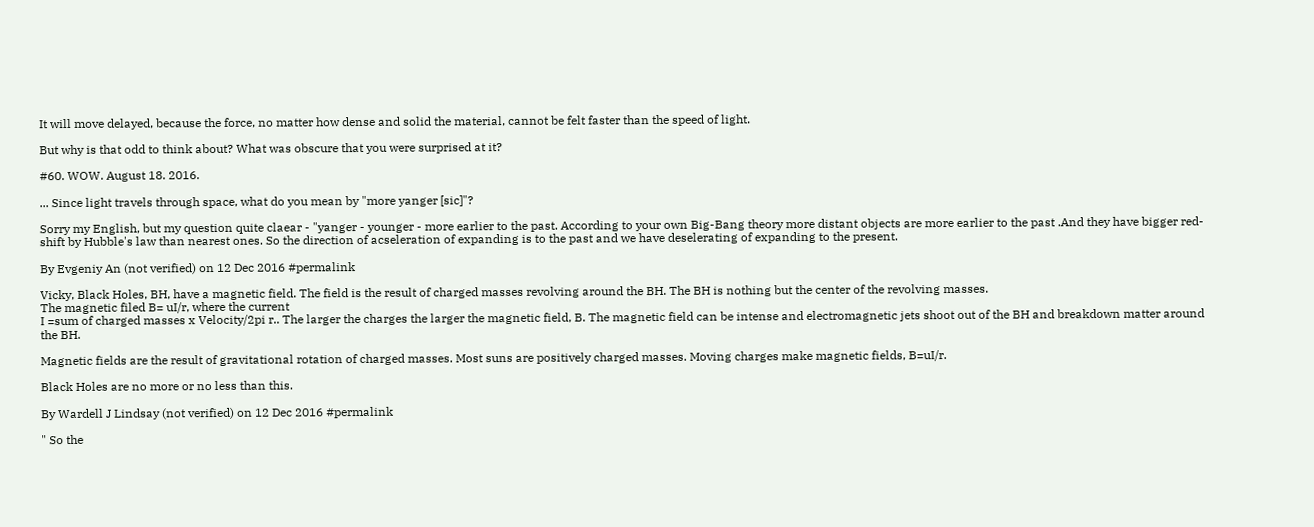It will move delayed, because the force, no matter how dense and solid the material, cannot be felt faster than the speed of light.

But why is that odd to think about? What was obscure that you were surprised at it?

#60. WOW. August 18. 2016.

... Since light travels through space, what do you mean by "more yanger [sic]"?

Sorry my English, but my question quite claear - "yanger - younger - more earlier to the past. According to your own Big-Bang theory more distant objects are more earlier to the past .And they have bigger red-shift by Hubble's law than nearest ones. So the direction of acseleration of expanding is to the past and we have deselerating of expanding to the present.

By Evgeniy An (not verified) on 12 Dec 2016 #permalink

Vicky, Black Holes, BH, have a magnetic field. The field is the result of charged masses revolving around the BH. The BH is nothing but the center of the revolving masses.
The magnetic filed B= uI/r, where the current
I =sum of charged masses x Velocity/2pi r.. The larger the charges the larger the magnetic field, B. The magnetic field can be intense and electromagnetic jets shoot out of the BH and breakdown matter around the BH.

Magnetic fields are the result of gravitational rotation of charged masses. Most suns are positively charged masses. Moving charges make magnetic fields, B=uI/r.

Black Holes are no more or no less than this.

By Wardell J Lindsay (not verified) on 12 Dec 2016 #permalink

" So the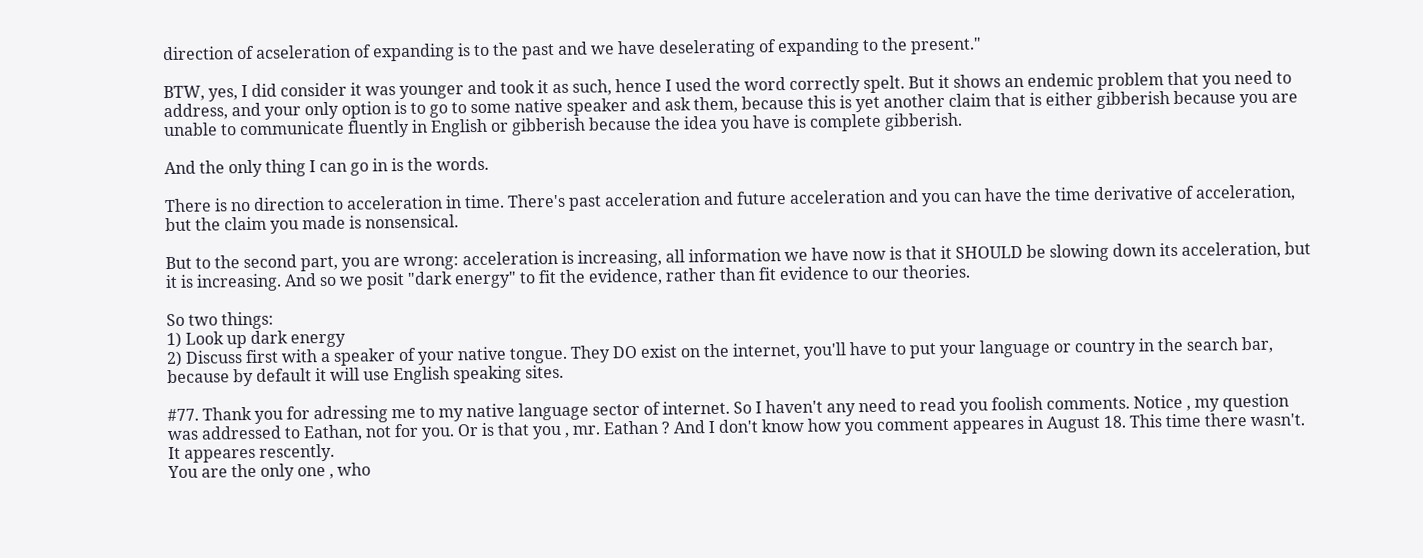direction of acseleration of expanding is to the past and we have deselerating of expanding to the present."

BTW, yes, I did consider it was younger and took it as such, hence I used the word correctly spelt. But it shows an endemic problem that you need to address, and your only option is to go to some native speaker and ask them, because this is yet another claim that is either gibberish because you are unable to communicate fluently in English or gibberish because the idea you have is complete gibberish.

And the only thing I can go in is the words.

There is no direction to acceleration in time. There's past acceleration and future acceleration and you can have the time derivative of acceleration, but the claim you made is nonsensical.

But to the second part, you are wrong: acceleration is increasing, all information we have now is that it SHOULD be slowing down its acceleration, but it is increasing. And so we posit "dark energy" to fit the evidence, rather than fit evidence to our theories.

So two things:
1) Look up dark energy
2) Discuss first with a speaker of your native tongue. They DO exist on the internet, you'll have to put your language or country in the search bar, because by default it will use English speaking sites.

#77. Thank you for adressing me to my native language sector of internet. So I haven't any need to read you foolish comments. Notice , my question was addressed to Eathan, not for you. Or is that you , mr. Eathan ? And I don't know how you comment appeares in August 18. This time there wasn't. It appeares rescently.
You are the only one , who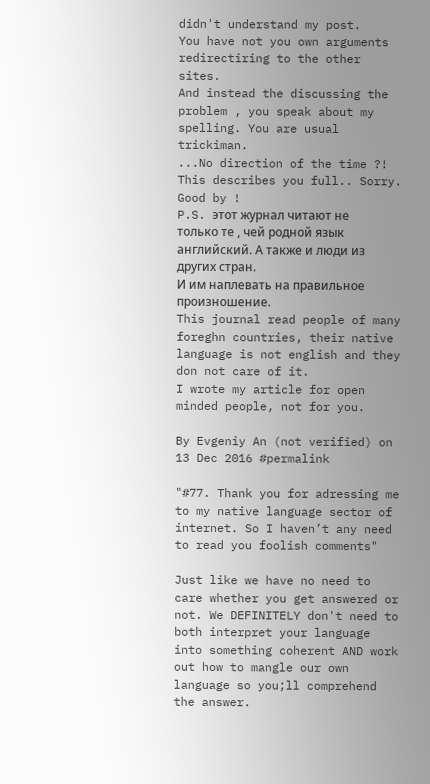didn't understand my post.
You have not you own arguments redirectiring to the other sites.
And instead the discussing the problem , you speak about my spelling. You are usual trickiman.
...No direction of the time ?!
This describes you full.. Sorry. Good by !
P.S. этот журнал читают не только те , чей родной язык английский. А также и люди из других стран.
И им наплевать на правильное произношение.
This journal read people of many foreghn countries, their native language is not english and they don not care of it.
I wrote my article for open minded people, not for you.

By Evgeniy An (not verified) on 13 Dec 2016 #permalink

"#77. Thank you for adressing me to my native language sector of internet. So I haven’t any need to read you foolish comments"

Just like we have no need to care whether you get answered or not. We DEFINITELY don't need to both interpret your language into something coherent AND work out how to mangle our own language so you;ll comprehend the answer.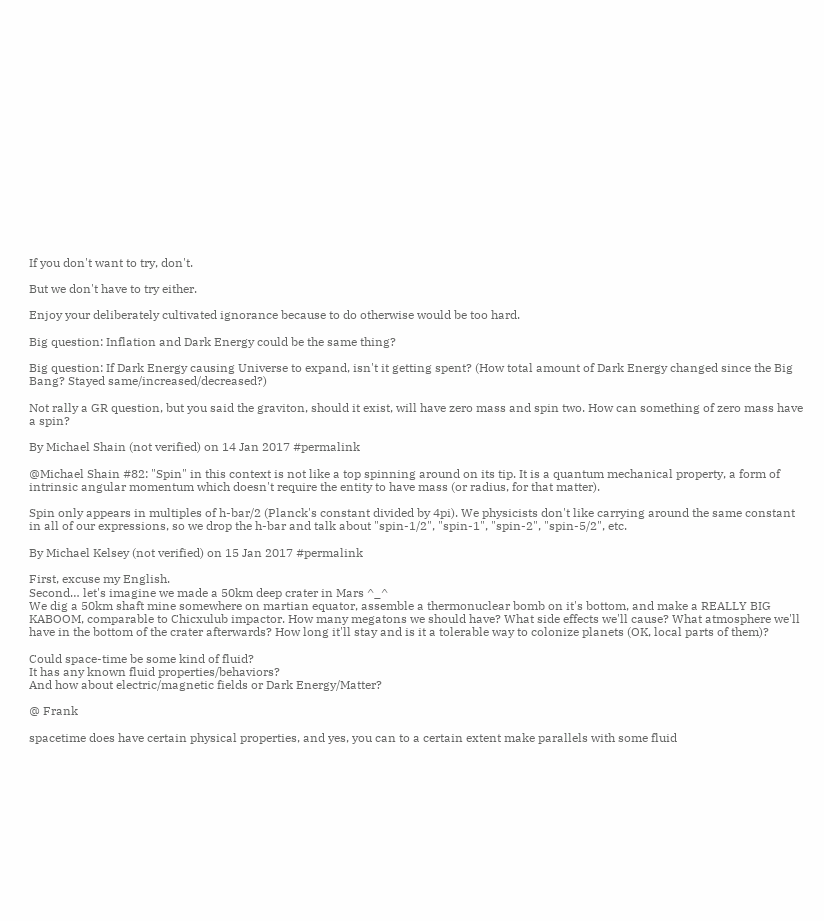If you don't want to try, don't.

But we don't have to try either.

Enjoy your deliberately cultivated ignorance because to do otherwise would be too hard.

Big question: Inflation and Dark Energy could be the same thing?

Big question: If Dark Energy causing Universe to expand, isn't it getting spent? (How total amount of Dark Energy changed since the Big Bang? Stayed same/increased/decreased?)

Not rally a GR question, but you said the graviton, should it exist, will have zero mass and spin two. How can something of zero mass have a spin?

By Michael Shain (not verified) on 14 Jan 2017 #permalink

@Michael Shain #82: "Spin" in this context is not like a top spinning around on its tip. It is a quantum mechanical property, a form of intrinsic angular momentum which doesn't require the entity to have mass (or radius, for that matter).

Spin only appears in multiples of h-bar/2 (Planck's constant divided by 4pi). We physicists don't like carrying around the same constant in all of our expressions, so we drop the h-bar and talk about "spin-1/2", "spin-1", "spin-2", "spin-5/2", etc.

By Michael Kelsey (not verified) on 15 Jan 2017 #permalink

First, excuse my English.
Second… let's imagine we made a 50km deep crater in Mars ^_^
We dig a 50km shaft mine somewhere on martian equator, assemble a thermonuclear bomb on it's bottom, and make a REALLY BIG KABOOM, comparable to Chicxulub impactor. How many megatons we should have? What side effects we'll cause? What atmosphere we'll have in the bottom of the crater afterwards? How long it'll stay and is it a tolerable way to colonize planets (OK, local parts of them)?

Could space-time be some kind of fluid?
It has any known fluid properties/behaviors?
And how about electric/magnetic fields or Dark Energy/Matter?

@ Frank

spacetime does have certain physical properties, and yes, you can to a certain extent make parallels with some fluid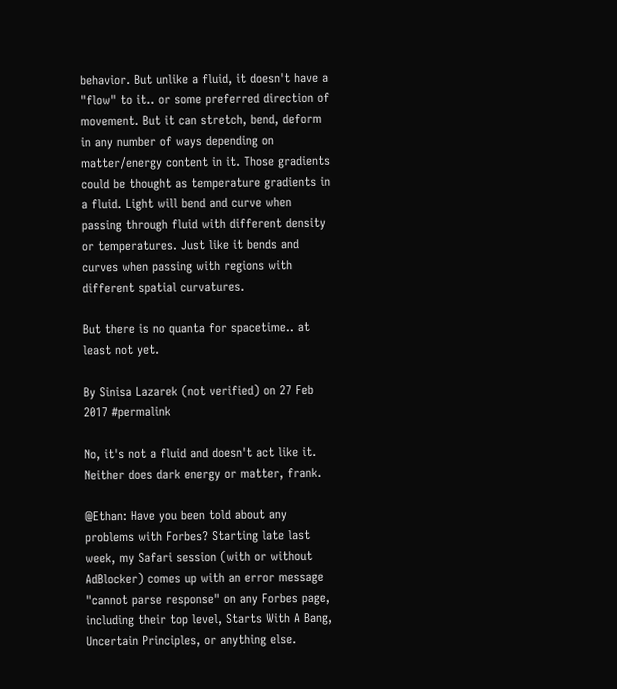behavior. But unlike a fluid, it doesn't have a "flow" to it.. or some preferred direction of movement. But it can stretch, bend, deform in any number of ways depending on matter/energy content in it. Those gradients could be thought as temperature gradients in a fluid. Light will bend and curve when passing through fluid with different density or temperatures. Just like it bends and curves when passing with regions with different spatial curvatures.

But there is no quanta for spacetime.. at least not yet.

By Sinisa Lazarek (not verified) on 27 Feb 2017 #permalink

No, it's not a fluid and doesn't act like it. Neither does dark energy or matter, frank.

@Ethan: Have you been told about any problems with Forbes? Starting late last week, my Safari session (with or without AdBlocker) comes up with an error message "cannot parse response" on any Forbes page, including their top level, Starts With A Bang, Uncertain Principles, or anything else.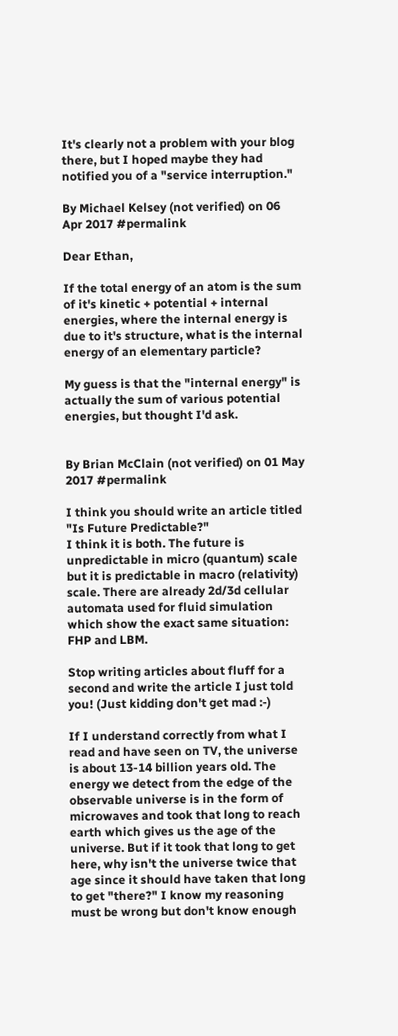It's clearly not a problem with your blog there, but I hoped maybe they had notified you of a "service interruption."

By Michael Kelsey (not verified) on 06 Apr 2017 #permalink

Dear Ethan,

If the total energy of an atom is the sum of it's kinetic + potential + internal energies, where the internal energy is due to it's structure, what is the internal energy of an elementary particle?

My guess is that the "internal energy" is actually the sum of various potential energies, but thought I'd ask.


By Brian McClain (not verified) on 01 May 2017 #permalink

I think you should write an article titled "Is Future Predictable?"
I think it is both. The future is unpredictable in micro (quantum) scale but it is predictable in macro (relativity) scale. There are already 2d/3d cellular automata used for fluid simulation which show the exact same situation: FHP and LBM.

Stop writing articles about fluff for a second and write the article I just told you! (Just kidding don't get mad :-)

If I understand correctly from what I read and have seen on TV, the universe is about 13-14 billion years old. The energy we detect from the edge of the observable universe is in the form of microwaves and took that long to reach earth which gives us the age of the universe. But if it took that long to get here, why isn't the universe twice that age since it should have taken that long to get "there?" I know my reasoning must be wrong but don't know enough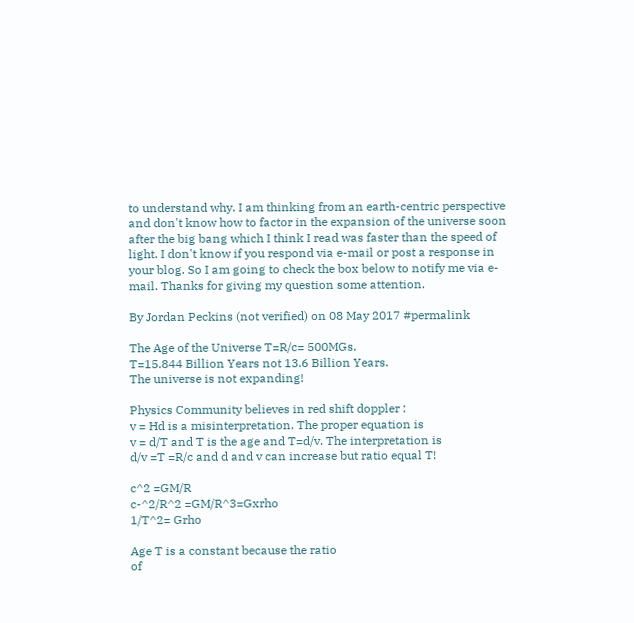to understand why. I am thinking from an earth-centric perspective and don't know how to factor in the expansion of the universe soon after the big bang which I think I read was faster than the speed of light. I don't know if you respond via e-mail or post a response in your blog. So I am going to check the box below to notify me via e-mail. Thanks for giving my question some attention.

By Jordan Peckins (not verified) on 08 May 2017 #permalink

The Age of the Universe T=R/c= 500MGs.
T=15.844 Billion Years not 13.6 Billion Years.
The universe is not expanding!

Physics Community believes in red shift doppler :
v = Hd is a misinterpretation. The proper equation is
v = d/T and T is the age and T=d/v. The interpretation is
d/v =T =R/c and d and v can increase but ratio equal T!

c^2 =GM/R
c-^2/R^2 =GM/R^3=Gxrho
1/T^2= Grho

Age T is a constant because the ratio
of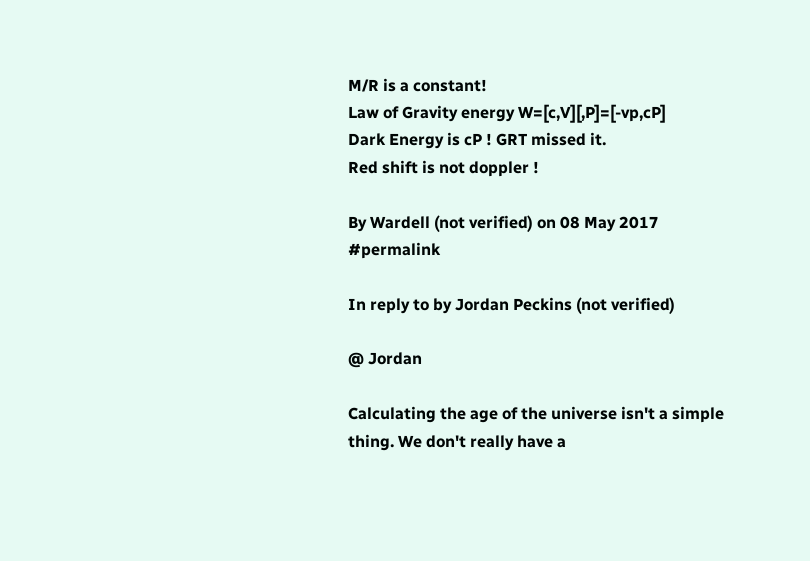M/R is a constant!
Law of Gravity energy W=[c,V][,P]=[-vp,cP]
Dark Energy is cP ! GRT missed it.
Red shift is not doppler !

By Wardell (not verified) on 08 May 2017 #permalink

In reply to by Jordan Peckins (not verified)

@ Jordan

Calculating the age of the universe isn't a simple thing. We don't really have a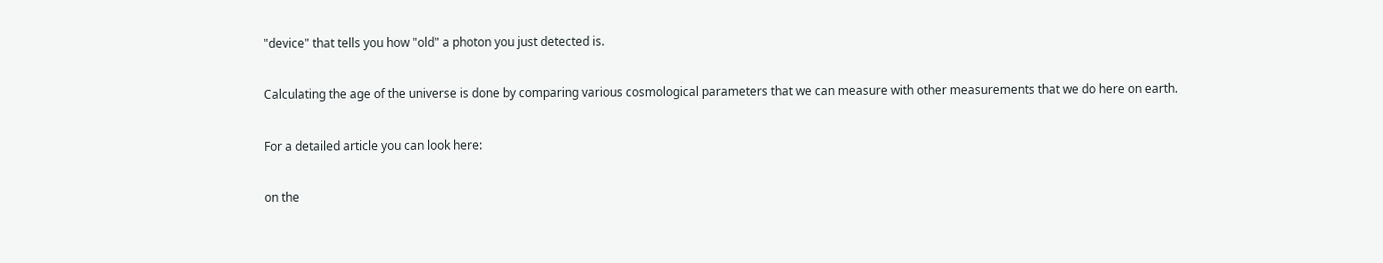"device" that tells you how "old" a photon you just detected is.

Calculating the age of the universe is done by comparing various cosmological parameters that we can measure with other measurements that we do here on earth.

For a detailed article you can look here:

on the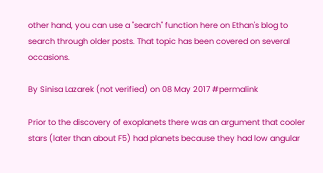other hand, you can use a "search" function here on Ethan's blog to search through older posts. That topic has been covered on several occasions.

By Sinisa Lazarek (not verified) on 08 May 2017 #permalink

Prior to the discovery of exoplanets there was an argument that cooler stars (later than about F5) had planets because they had low angular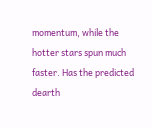momentum, while the hotter stars spun much faster. Has the predicted dearth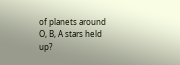of planets around O, B, A stars held up?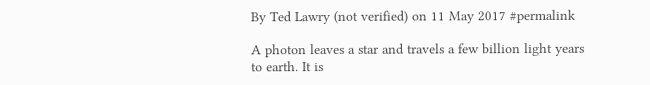By Ted Lawry (not verified) on 11 May 2017 #permalink

A photon leaves a star and travels a few billion light years to earth. It is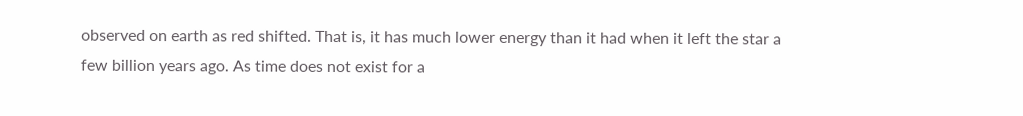observed on earth as red shifted. That is, it has much lower energy than it had when it left the star a few billion years ago. As time does not exist for a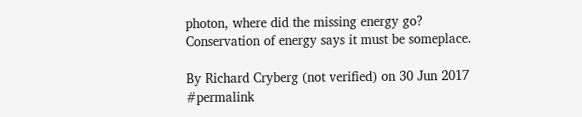photon, where did the missing energy go? Conservation of energy says it must be someplace.

By Richard Cryberg (not verified) on 30 Jun 2017 #permalink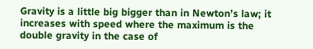Gravity is a little big bigger than in Newton’s law; it increases with speed where the maximum is the double gravity in the case of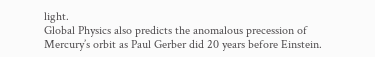light.
Global Physics also predicts the anomalous precession of Mercury’s orbit as Paul Gerber did 20 years before Einstein.